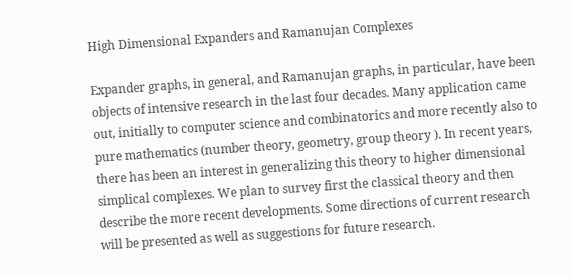High Dimensional Expanders and Ramanujan Complexes

Expander graphs, in general, and Ramanujan graphs, in particular, have been objects of intensive research in the last four decades. Many application came out, initially to computer science and combinatorics and more recently also to pure mathematics (number theory, geometry, group theory ). In recent years, there has been an interest in generalizing this theory to higher dimensional simplical complexes. We plan to survey first the classical theory and then describe the more recent developments. Some directions of current research will be presented as well as suggestions for future research.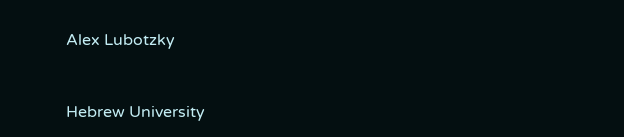Alex Lubotzky


Hebrew University